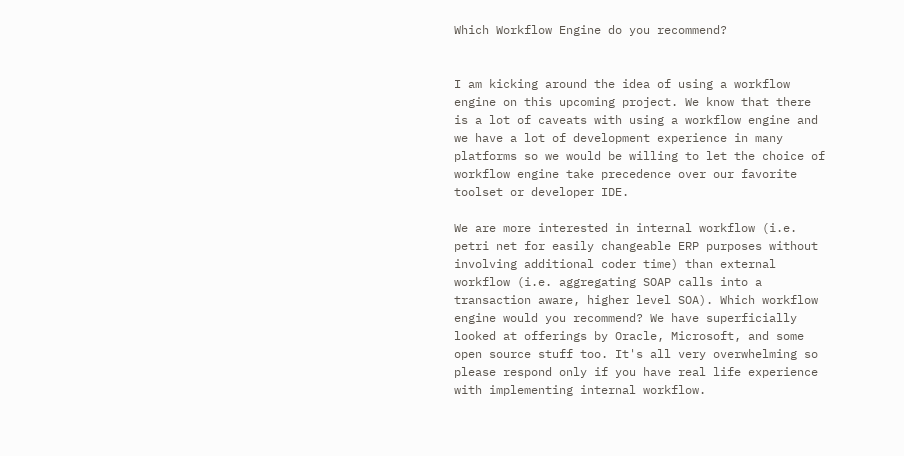Which Workflow Engine do you recommend?


I am kicking around the idea of using a workflow engine on this upcoming project. We know that there is a lot of caveats with using a workflow engine and we have a lot of development experience in many platforms so we would be willing to let the choice of workflow engine take precedence over our favorite toolset or developer IDE.

We are more interested in internal workflow (i.e. petri net for easily changeable ERP purposes without involving additional coder time) than external workflow (i.e. aggregating SOAP calls into a transaction aware, higher level SOA). Which workflow engine would you recommend? We have superficially looked at offerings by Oracle, Microsoft, and some open source stuff too. It's all very overwhelming so please respond only if you have real life experience with implementing internal workflow.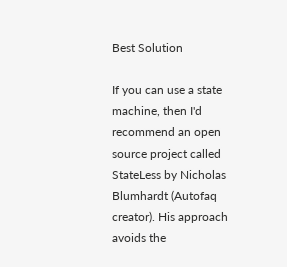Best Solution

If you can use a state machine, then I'd recommend an open source project called StateLess by Nicholas Blumhardt (Autofaq creator). His approach avoids the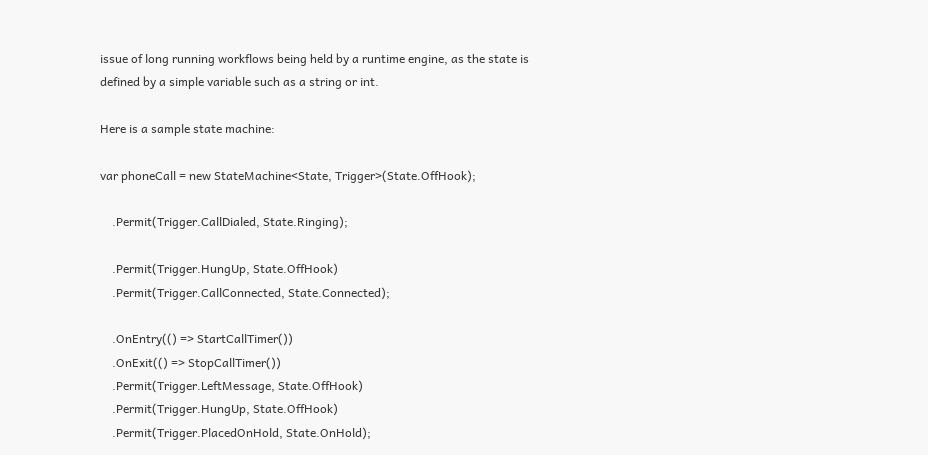issue of long running workflows being held by a runtime engine, as the state is defined by a simple variable such as a string or int.

Here is a sample state machine:

var phoneCall = new StateMachine<State, Trigger>(State.OffHook);

    .Permit(Trigger.CallDialed, State.Ringing);

    .Permit(Trigger.HungUp, State.OffHook)
    .Permit(Trigger.CallConnected, State.Connected);

    .OnEntry(() => StartCallTimer())
    .OnExit(() => StopCallTimer())
    .Permit(Trigger.LeftMessage, State.OffHook)
    .Permit(Trigger.HungUp, State.OffHook)
    .Permit(Trigger.PlacedOnHold, State.OnHold);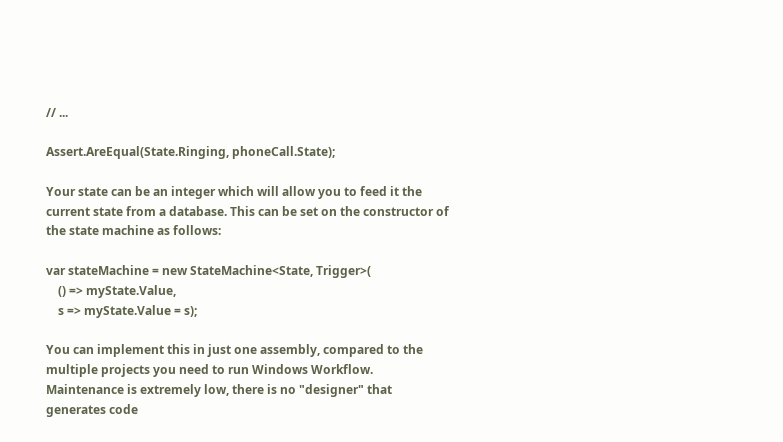// ...

Assert.AreEqual(State.Ringing, phoneCall.State);

Your state can be an integer which will allow you to feed it the current state from a database. This can be set on the constructor of the state machine as follows:

var stateMachine = new StateMachine<State, Trigger>(
    () => myState.Value,
    s => myState.Value = s);

You can implement this in just one assembly, compared to the multiple projects you need to run Windows Workflow. Maintenance is extremely low, there is no "designer" that generates code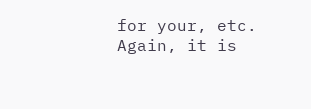for your, etc. Again, it is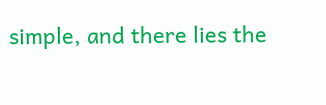simple, and there lies the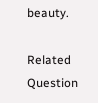beauty.

Related Question